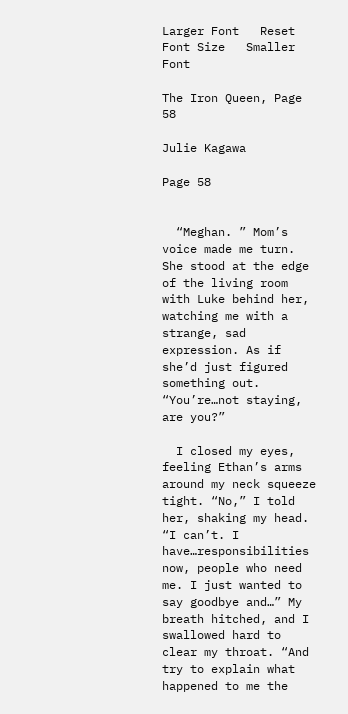Larger Font   Reset Font Size   Smaller Font

The Iron Queen, Page 58

Julie Kagawa

Page 58


  “Meghan. ” Mom’s voice made me turn. She stood at the edge of the living room with Luke behind her, watching me with a strange, sad expression. As if she’d just figured something out. “You’re…not staying, are you?”

  I closed my eyes, feeling Ethan’s arms around my neck squeeze tight. “No,” I told her, shaking my head. “I can’t. I have…responsibilities now, people who need me. I just wanted to say goodbye and…” My breath hitched, and I swallowed hard to clear my throat. “And try to explain what happened to me the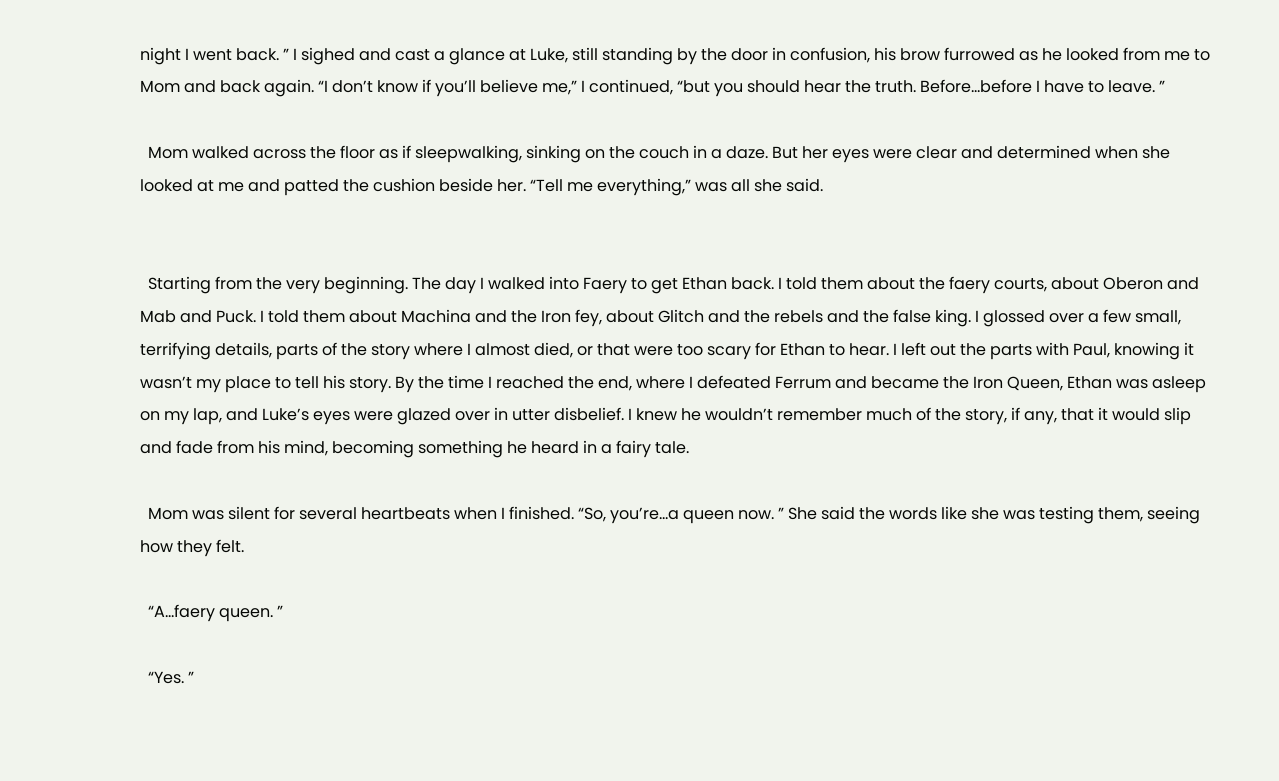night I went back. ” I sighed and cast a glance at Luke, still standing by the door in confusion, his brow furrowed as he looked from me to Mom and back again. “I don’t know if you’ll believe me,” I continued, “but you should hear the truth. Before…before I have to leave. ”

  Mom walked across the floor as if sleepwalking, sinking on the couch in a daze. But her eyes were clear and determined when she looked at me and patted the cushion beside her. “Tell me everything,” was all she said.


  Starting from the very beginning. The day I walked into Faery to get Ethan back. I told them about the faery courts, about Oberon and Mab and Puck. I told them about Machina and the Iron fey, about Glitch and the rebels and the false king. I glossed over a few small, terrifying details, parts of the story where I almost died, or that were too scary for Ethan to hear. I left out the parts with Paul, knowing it wasn’t my place to tell his story. By the time I reached the end, where I defeated Ferrum and became the Iron Queen, Ethan was asleep on my lap, and Luke’s eyes were glazed over in utter disbelief. I knew he wouldn’t remember much of the story, if any, that it would slip and fade from his mind, becoming something he heard in a fairy tale.

  Mom was silent for several heartbeats when I finished. “So, you’re…a queen now. ” She said the words like she was testing them, seeing how they felt.

  “A…faery queen. ”

  “Yes. ”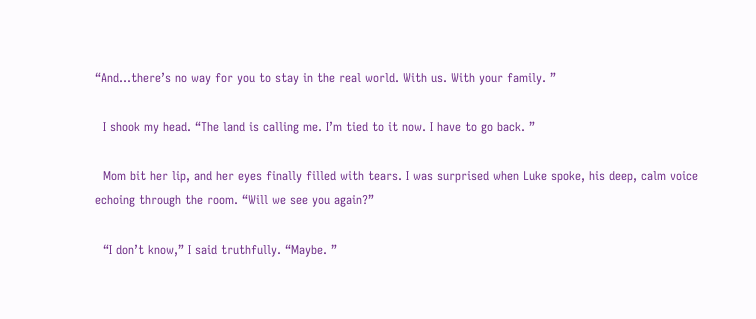“And…there’s no way for you to stay in the real world. With us. With your family. ”

  I shook my head. “The land is calling me. I’m tied to it now. I have to go back. ”

  Mom bit her lip, and her eyes finally filled with tears. I was surprised when Luke spoke, his deep, calm voice echoing through the room. “Will we see you again?”

  “I don’t know,” I said truthfully. “Maybe. ”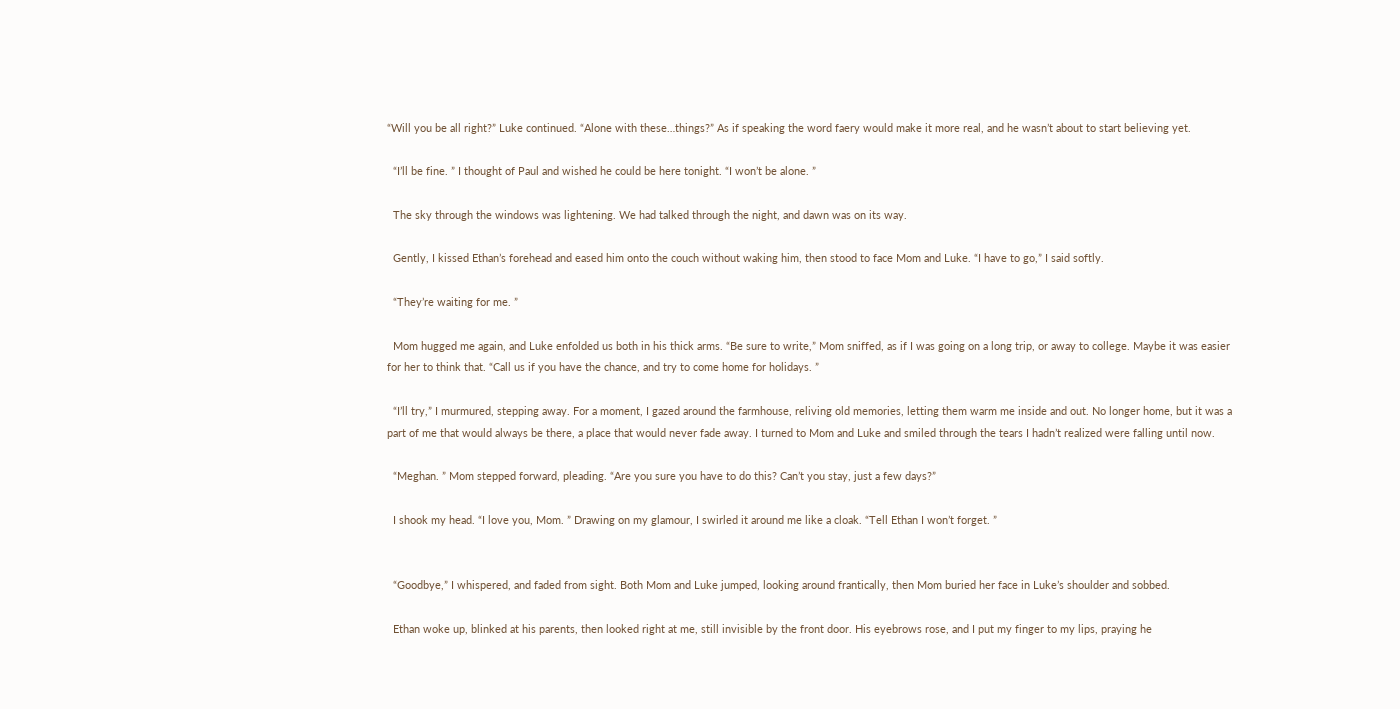“Will you be all right?” Luke continued. “Alone with these…things?” As if speaking the word faery would make it more real, and he wasn’t about to start believing yet.

  “I’ll be fine. ” I thought of Paul and wished he could be here tonight. “I won’t be alone. ”

  The sky through the windows was lightening. We had talked through the night, and dawn was on its way.

  Gently, I kissed Ethan’s forehead and eased him onto the couch without waking him, then stood to face Mom and Luke. “I have to go,” I said softly.

  “They’re waiting for me. ”

  Mom hugged me again, and Luke enfolded us both in his thick arms. “Be sure to write,” Mom sniffed, as if I was going on a long trip, or away to college. Maybe it was easier for her to think that. “Call us if you have the chance, and try to come home for holidays. ”

  “I’ll try,” I murmured, stepping away. For a moment, I gazed around the farmhouse, reliving old memories, letting them warm me inside and out. No longer home, but it was a part of me that would always be there, a place that would never fade away. I turned to Mom and Luke and smiled through the tears I hadn’t realized were falling until now.

  “Meghan. ” Mom stepped forward, pleading. “Are you sure you have to do this? Can’t you stay, just a few days?”

  I shook my head. “I love you, Mom. ” Drawing on my glamour, I swirled it around me like a cloak. “Tell Ethan I won’t forget. ”


  “Goodbye,” I whispered, and faded from sight. Both Mom and Luke jumped, looking around frantically, then Mom buried her face in Luke’s shoulder and sobbed.

  Ethan woke up, blinked at his parents, then looked right at me, still invisible by the front door. His eyebrows rose, and I put my finger to my lips, praying he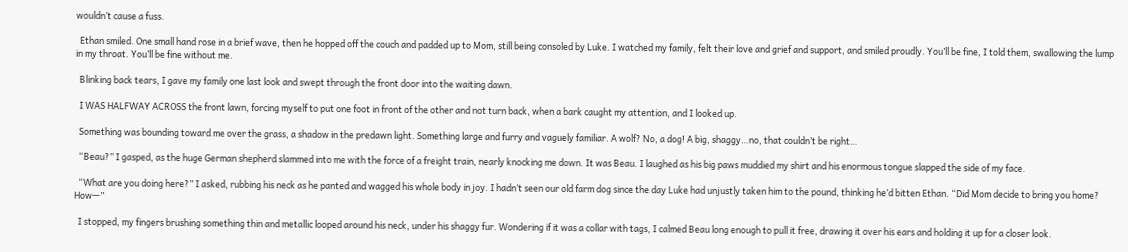wouldn’t cause a fuss.

  Ethan smiled. One small hand rose in a brief wave, then he hopped off the couch and padded up to Mom, still being consoled by Luke. I watched my family, felt their love and grief and support, and smiled proudly. You’ll be fine, I told them, swallowing the lump in my throat. You’ll be fine without me.

  Blinking back tears, I gave my family one last look and swept through the front door into the waiting dawn.

  I WAS HALFWAY ACROSS the front lawn, forcing myself to put one foot in front of the other and not turn back, when a bark caught my attention, and I looked up.

  Something was bounding toward me over the grass, a shadow in the predawn light. Something large and furry and vaguely familiar. A wolf? No, a dog! A big, shaggy…no, that couldn’t be right…

  “Beau?” I gasped, as the huge German shepherd slammed into me with the force of a freight train, nearly knocking me down. It was Beau. I laughed as his big paws muddied my shirt and his enormous tongue slapped the side of my face.

  “What are you doing here?” I asked, rubbing his neck as he panted and wagged his whole body in joy. I hadn’t seen our old farm dog since the day Luke had unjustly taken him to the pound, thinking he’d bitten Ethan. “Did Mom decide to bring you home? How—”

  I stopped, my fingers brushing something thin and metallic looped around his neck, under his shaggy fur. Wondering if it was a collar with tags, I calmed Beau long enough to pull it free, drawing it over his ears and holding it up for a closer look.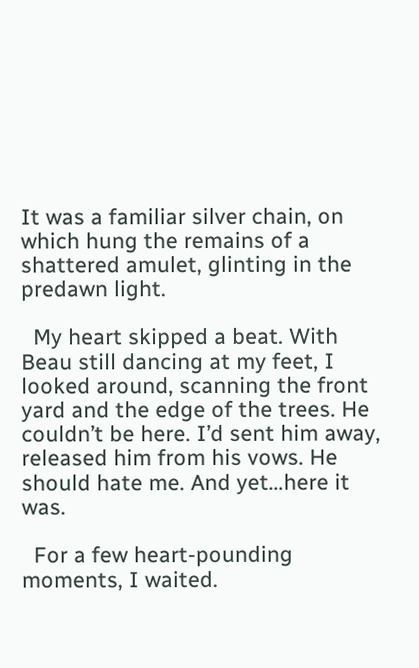It was a familiar silver chain, on which hung the remains of a shattered amulet, glinting in the predawn light.

  My heart skipped a beat. With Beau still dancing at my feet, I looked around, scanning the front yard and the edge of the trees. He couldn’t be here. I’d sent him away, released him from his vows. He should hate me. And yet…here it was.

  For a few heart-pounding moments, I waited.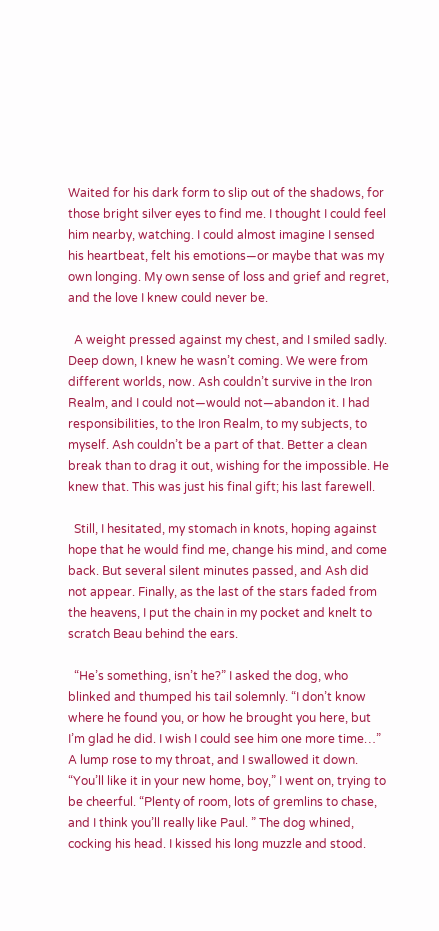Waited for his dark form to slip out of the shadows, for those bright silver eyes to find me. I thought I could feel him nearby, watching. I could almost imagine I sensed his heartbeat, felt his emotions—or maybe that was my own longing. My own sense of loss and grief and regret, and the love I knew could never be.

  A weight pressed against my chest, and I smiled sadly. Deep down, I knew he wasn’t coming. We were from different worlds, now. Ash couldn’t survive in the Iron Realm, and I could not—would not—abandon it. I had responsibilities, to the Iron Realm, to my subjects, to myself. Ash couldn’t be a part of that. Better a clean break than to drag it out, wishing for the impossible. He knew that. This was just his final gift; his last farewell.

  Still, I hesitated, my stomach in knots, hoping against hope that he would find me, change his mind, and come back. But several silent minutes passed, and Ash did not appear. Finally, as the last of the stars faded from the heavens, I put the chain in my pocket and knelt to scratch Beau behind the ears.

  “He’s something, isn’t he?” I asked the dog, who blinked and thumped his tail solemnly. “I don’t know where he found you, or how he brought you here, but I’m glad he did. I wish I could see him one more time…” A lump rose to my throat, and I swallowed it down. “You’ll like it in your new home, boy,” I went on, trying to be cheerful. “Plenty of room, lots of gremlins to chase, and I think you’ll really like Paul. ” The dog whined, cocking his head. I kissed his long muzzle and stood.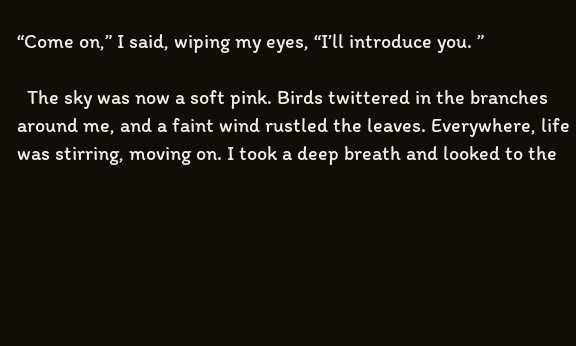“Come on,” I said, wiping my eyes, “I’ll introduce you. ”

  The sky was now a soft pink. Birds twittered in the branches around me, and a faint wind rustled the leaves. Everywhere, life was stirring, moving on. I took a deep breath and looked to the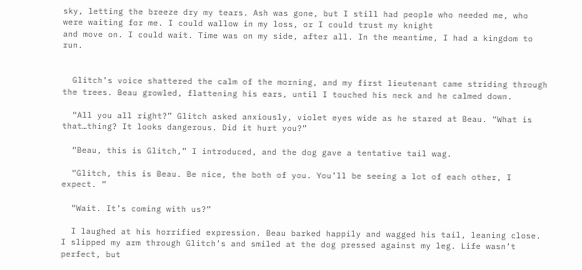sky, letting the breeze dry my tears. Ash was gone, but I still had people who needed me, who were waiting for me. I could wallow in my loss, or I could trust my knight
and move on. I could wait. Time was on my side, after all. In the meantime, I had a kingdom to run.


  Glitch’s voice shattered the calm of the morning, and my first lieutenant came striding through the trees. Beau growled, flattening his ears, until I touched his neck and he calmed down.

  “All you all right?” Glitch asked anxiously, violet eyes wide as he stared at Beau. “What is that…thing? It looks dangerous. Did it hurt you?”

  “Beau, this is Glitch,” I introduced, and the dog gave a tentative tail wag.

  “Glitch, this is Beau. Be nice, the both of you. You’ll be seeing a lot of each other, I expect. ”

  “Wait. It’s coming with us?”

  I laughed at his horrified expression. Beau barked happily and wagged his tail, leaning close. I slipped my arm through Glitch’s and smiled at the dog pressed against my leg. Life wasn’t perfect, but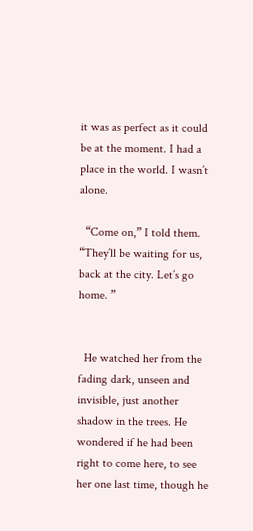it was as perfect as it could be at the moment. I had a place in the world. I wasn’t alone.

  “Come on,” I told them. “They’ll be waiting for us, back at the city. Let’s go home. ”


  He watched her from the fading dark, unseen and invisible, just another shadow in the trees. He wondered if he had been right to come here, to see her one last time, though he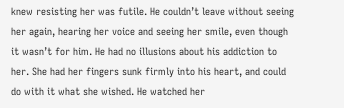knew resisting her was futile. He couldn’t leave without seeing her again, hearing her voice and seeing her smile, even though it wasn’t for him. He had no illusions about his addiction to her. She had her fingers sunk firmly into his heart, and could do with it what she wished. He watched her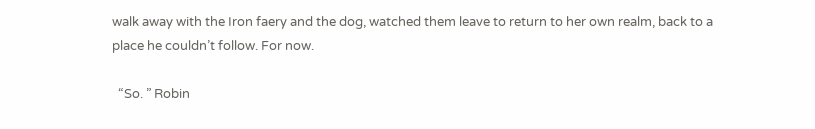walk away with the Iron faery and the dog, watched them leave to return to her own realm, back to a place he couldn’t follow. For now.

  “So. ” Robin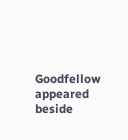Goodfellow appeared beside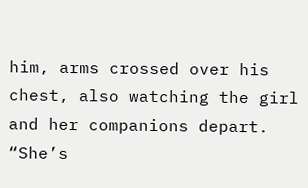him, arms crossed over his chest, also watching the girl and her companions depart. “She’s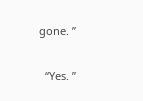gone. ”

  “Yes. ”